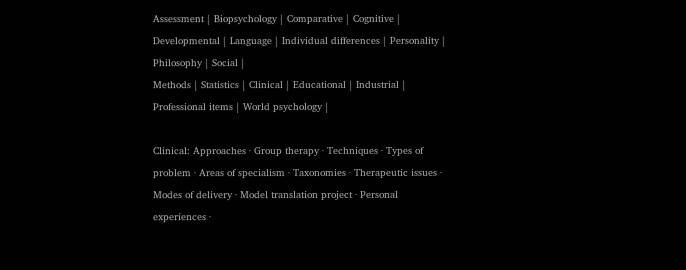Assessment | Biopsychology | Comparative | Cognitive | Developmental | Language | Individual differences | Personality | Philosophy | Social |
Methods | Statistics | Clinical | Educational | Industrial | Professional items | World psychology |

Clinical: Approaches · Group therapy · Techniques · Types of problem · Areas of specialism · Taxonomies · Therapeutic issues · Modes of delivery · Model translation project · Personal experiences ·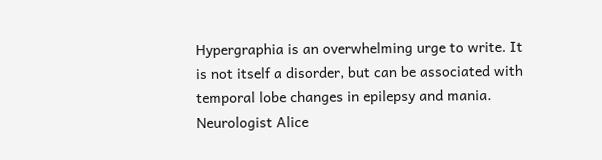Hypergraphia is an overwhelming urge to write. It is not itself a disorder, but can be associated with temporal lobe changes in epilepsy and mania. Neurologist Alice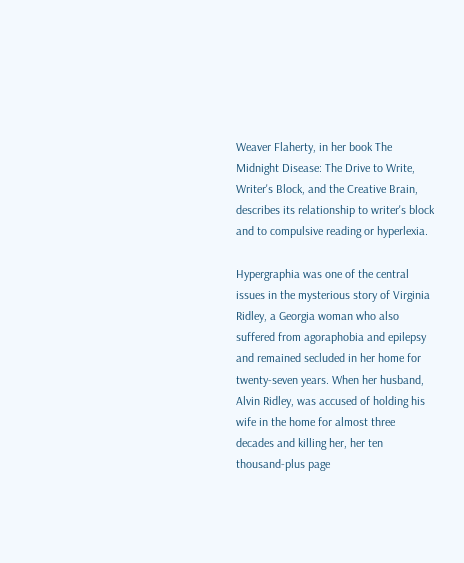Weaver Flaherty, in her book The Midnight Disease: The Drive to Write, Writer's Block, and the Creative Brain, describes its relationship to writer's block and to compulsive reading or hyperlexia.

Hypergraphia was one of the central issues in the mysterious story of Virginia Ridley, a Georgia woman who also suffered from agoraphobia and epilepsy and remained secluded in her home for twenty-seven years. When her husband, Alvin Ridley, was accused of holding his wife in the home for almost three decades and killing her, her ten thousand-plus page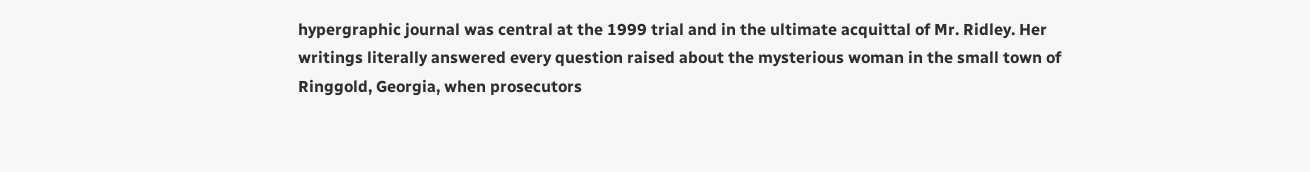hypergraphic journal was central at the 1999 trial and in the ultimate acquittal of Mr. Ridley. Her writings literally answered every question raised about the mysterious woman in the small town of Ringgold, Georgia, when prosecutors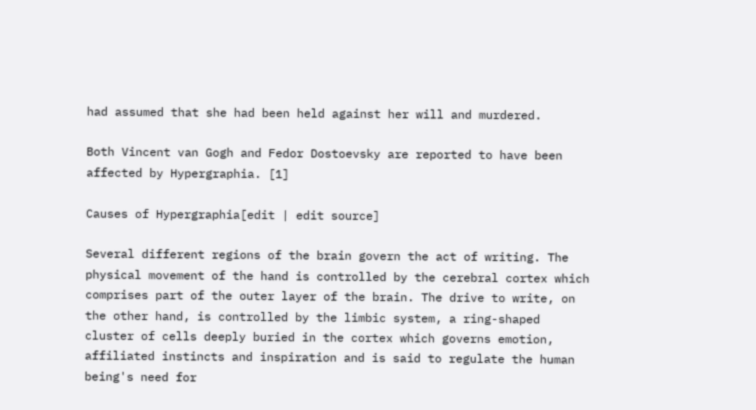had assumed that she had been held against her will and murdered.

Both Vincent van Gogh and Fedor Dostoevsky are reported to have been affected by Hypergraphia. [1]

Causes of Hypergraphia[edit | edit source]

Several different regions of the brain govern the act of writing. The physical movement of the hand is controlled by the cerebral cortex which comprises part of the outer layer of the brain. The drive to write, on the other hand, is controlled by the limbic system, a ring-shaped cluster of cells deeply buried in the cortex which governs emotion, affiliated instincts and inspiration and is said to regulate the human being's need for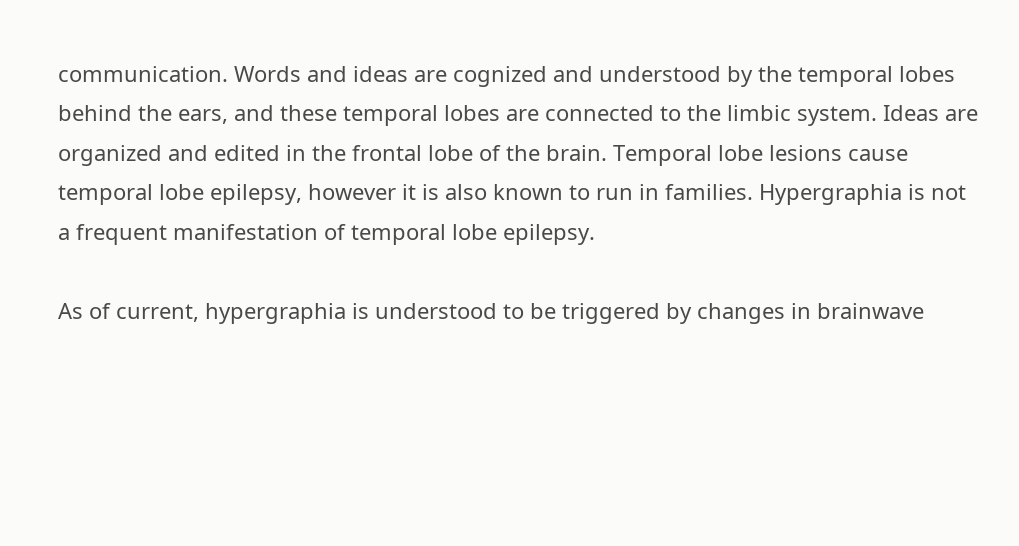communication. Words and ideas are cognized and understood by the temporal lobes behind the ears, and these temporal lobes are connected to the limbic system. Ideas are organized and edited in the frontal lobe of the brain. Temporal lobe lesions cause temporal lobe epilepsy, however it is also known to run in families. Hypergraphia is not a frequent manifestation of temporal lobe epilepsy.

As of current, hypergraphia is understood to be triggered by changes in brainwave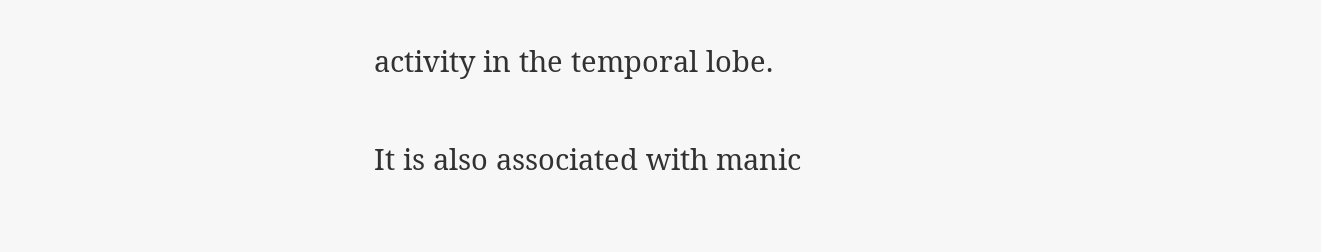activity in the temporal lobe.

It is also associated with manic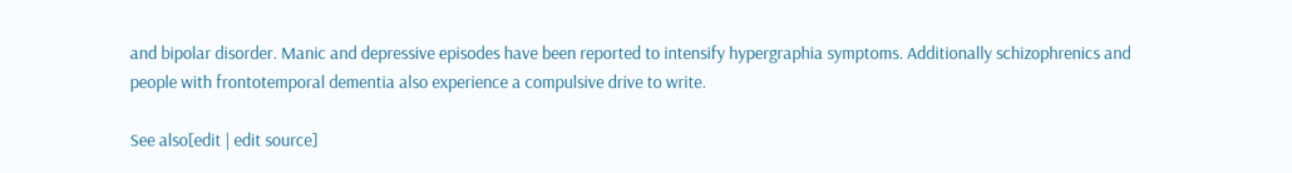and bipolar disorder. Manic and depressive episodes have been reported to intensify hypergraphia symptoms. Additionally schizophrenics and people with frontotemporal dementia also experience a compulsive drive to write.

See also[edit | edit source]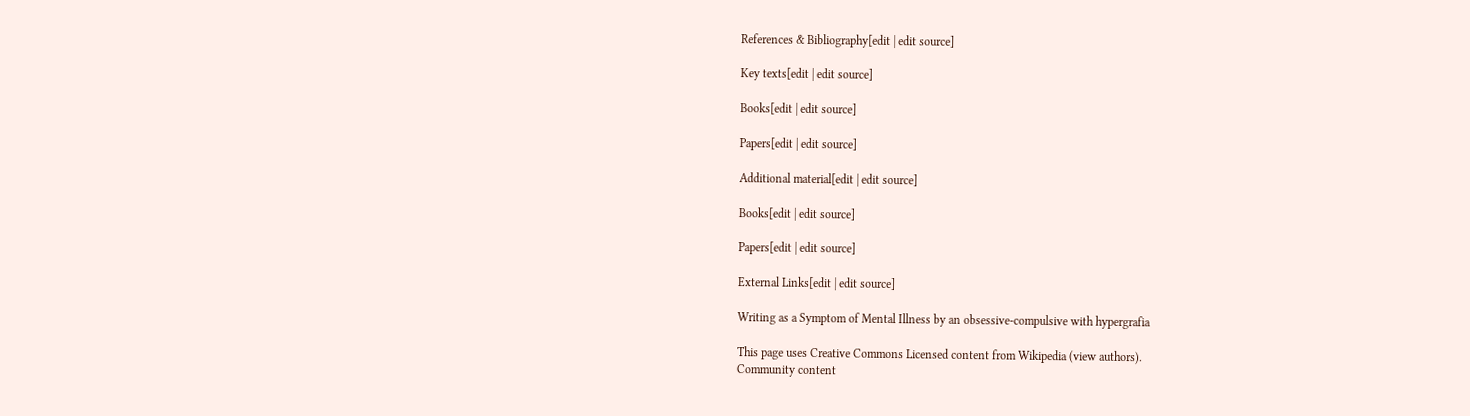References & Bibliography[edit | edit source]

Key texts[edit | edit source]

Books[edit | edit source]

Papers[edit | edit source]

Additional material[edit | edit source]

Books[edit | edit source]

Papers[edit | edit source]

External Links[edit | edit source]

Writing as a Symptom of Mental Illness by an obsessive-compulsive with hypergrafia

This page uses Creative Commons Licensed content from Wikipedia (view authors).
Community content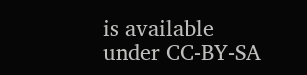is available under CC-BY-SA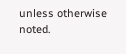unless otherwise noted.